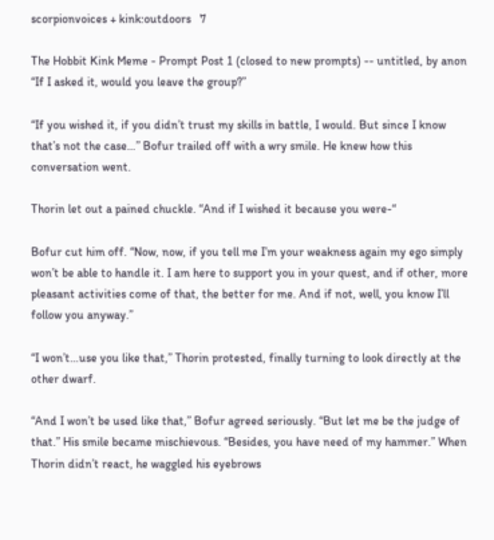scorpionvoices + kink:outdoors   7

The Hobbit Kink Meme - Prompt Post 1 (closed to new prompts) -- untitled, by anon
“If I asked it, would you leave the group?”

“If you wished it, if you didn’t trust my skills in battle, I would. But since I know that’s not the case…” Bofur trailed off with a wry smile. He knew how this conversation went.

Thorin let out a pained chuckle. “And if I wished it because you were-“

Bofur cut him off. “Now, now, if you tell me I’m your weakness again my ego simply won’t be able to handle it. I am here to support you in your quest, and if other, more pleasant activities come of that, the better for me. And if not, well, you know I’ll follow you anyway.”

“I won’t…use you like that,” Thorin protested, finally turning to look directly at the other dwarf.

“And I won’t be used like that,” Bofur agreed seriously. “But let me be the judge of that.” His smile became mischievous. “Besides, you have need of my hammer.” When Thorin didn’t react, he waggled his eyebrows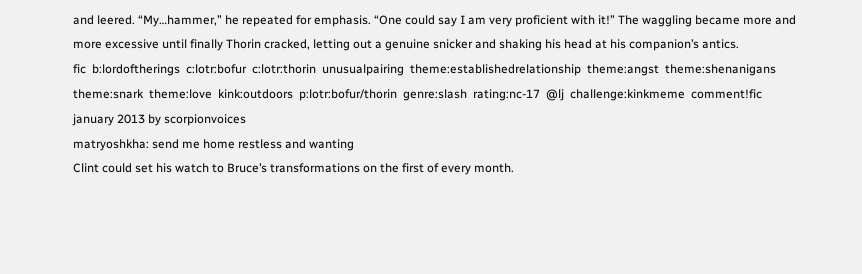and leered. “My…hammer,” he repeated for emphasis. “One could say I am very proficient with it!” The waggling became more and more excessive until finally Thorin cracked, letting out a genuine snicker and shaking his head at his companion’s antics.
fic  b:lordoftherings  c:lotr:bofur  c:lotr:thorin  unusualpairing  theme:establishedrelationship  theme:angst  theme:shenanigans  theme:snark  theme:love  kink:outdoors  p:lotr:bofur/thorin  genre:slash  rating:nc-17  @lj  challenge:kinkmeme  comment!fic
january 2013 by scorpionvoices
matryoshkha: send me home restless and wanting
Clint could set his watch to Bruce’s transformations on the first of every month.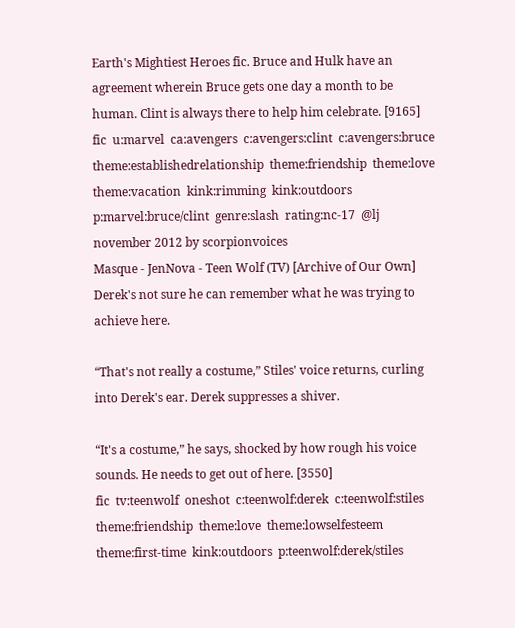Earth's Mightiest Heroes fic. Bruce and Hulk have an agreement wherein Bruce gets one day a month to be human. Clint is always there to help him celebrate. [9165]
fic  u:marvel  ca:avengers  c:avengers:clint  c:avengers:bruce  theme:establishedrelationship  theme:friendship  theme:love  theme:vacation  kink:rimming  kink:outdoors  p:marvel:bruce/clint  genre:slash  rating:nc-17  @lj
november 2012 by scorpionvoices
Masque - JenNova - Teen Wolf (TV) [Archive of Our Own]
Derek's not sure he can remember what he was trying to achieve here.

“That's not really a costume,” Stiles' voice returns, curling into Derek's ear. Derek suppresses a shiver.

“It's a costume,” he says, shocked by how rough his voice sounds. He needs to get out of here. [3550]
fic  tv:teenwolf  oneshot  c:teenwolf:derek  c:teenwolf:stiles  theme:friendship  theme:love  theme:lowselfesteem  theme:first-time  kink:outdoors  p:teenwolf:derek/stiles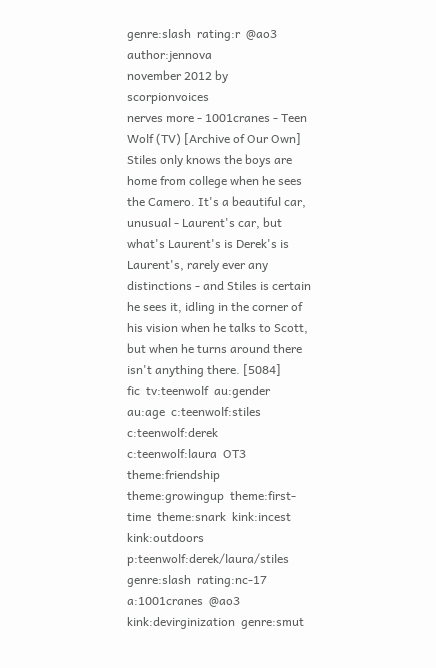genre:slash  rating:r  @ao3  author:jennova
november 2012 by scorpionvoices
nerves more - 1001cranes - Teen Wolf (TV) [Archive of Our Own]
Stiles only knows the boys are home from college when he sees the Camero. It's a beautiful car, unusual - Laurent's car, but what's Laurent's is Derek's is Laurent's, rarely ever any distinctions - and Stiles is certain he sees it, idling in the corner of his vision when he talks to Scott, but when he turns around there isn't anything there. [5084]
fic  tv:teenwolf  au:gender  au:age  c:teenwolf:stiles  c:teenwolf:derek  c:teenwolf:laura  OT3  theme:friendship  theme:growingup  theme:first-time  theme:snark  kink:incest  kink:outdoors  p:teenwolf:derek/laura/stiles  genre:slash  rating:nc-17  a:1001cranes  @ao3  kink:devirginization  genre:smut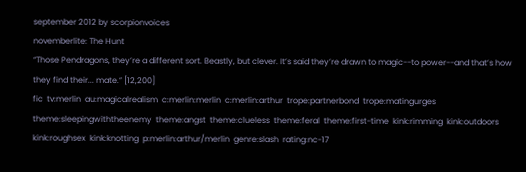september 2012 by scorpionvoices
novemberlite: The Hunt
“Those Pendragons, they’re a different sort. Beastly, but clever. It’s said they’re drawn to magic--to power--and that’s how they find their... mate.” [12,200]
fic  tv:merlin  au:magicalrealism  c:merlin:merlin  c:merlin:arthur  trope:partnerbond  trope:matingurges  theme:sleepingwiththeenemy  theme:angst  theme:clueless  theme:feral  theme:first-time  kink:rimming  kink:outdoors  kink:roughsex  kink:knotting  p:merlin:arthur/merlin  genre:slash  rating:nc-17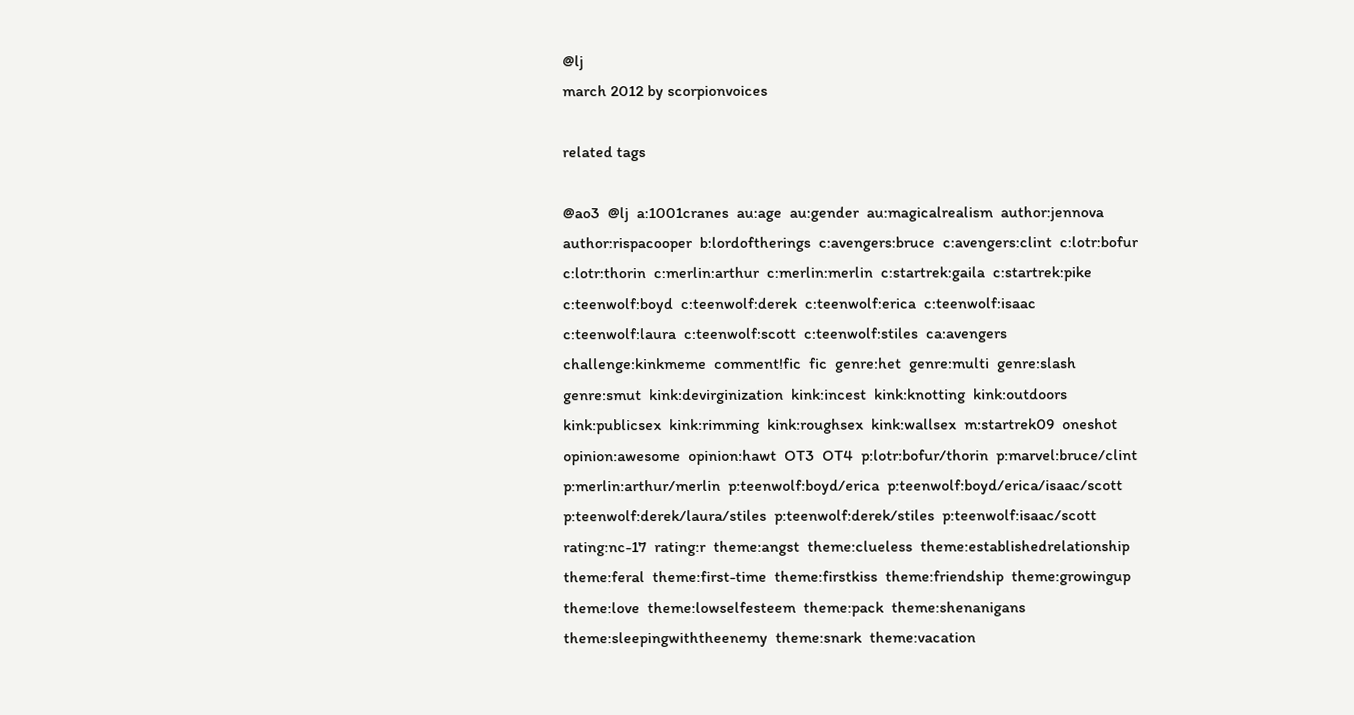@lj
march 2012 by scorpionvoices

related tags

@ao3  @lj  a:1001cranes  au:age  au:gender  au:magicalrealism  author:jennova  author:rispacooper  b:lordoftherings  c:avengers:bruce  c:avengers:clint  c:lotr:bofur  c:lotr:thorin  c:merlin:arthur  c:merlin:merlin  c:startrek:gaila  c:startrek:pike  c:teenwolf:boyd  c:teenwolf:derek  c:teenwolf:erica  c:teenwolf:isaac  c:teenwolf:laura  c:teenwolf:scott  c:teenwolf:stiles  ca:avengers  challenge:kinkmeme  comment!fic  fic  genre:het  genre:multi  genre:slash  genre:smut  kink:devirginization  kink:incest  kink:knotting  kink:outdoors  kink:publicsex  kink:rimming  kink:roughsex  kink:wallsex  m:startrek09  oneshot  opinion:awesome  opinion:hawt  OT3  OT4  p:lotr:bofur/thorin  p:marvel:bruce/clint  p:merlin:arthur/merlin  p:teenwolf:boyd/erica  p:teenwolf:boyd/erica/isaac/scott  p:teenwolf:derek/laura/stiles  p:teenwolf:derek/stiles  p:teenwolf:isaac/scott  rating:nc-17  rating:r  theme:angst  theme:clueless  theme:establishedrelationship  theme:feral  theme:first-time  theme:firstkiss  theme:friendship  theme:growingup  theme:love  theme:lowselfesteem  theme:pack  theme:shenanigans  theme:sleepingwiththeenemy  theme:snark  theme:vacation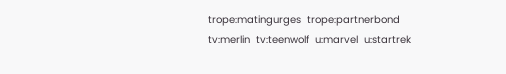trope:matingurges  trope:partnerbond  tv:merlin  tv:teenwolf  u:marvel  u:startrek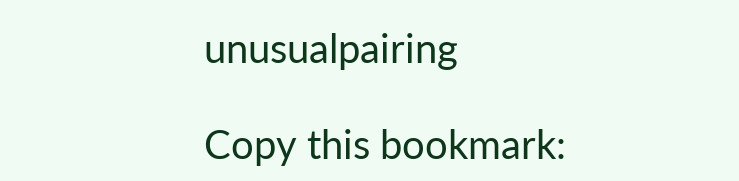unusualpairing

Copy this bookmark: